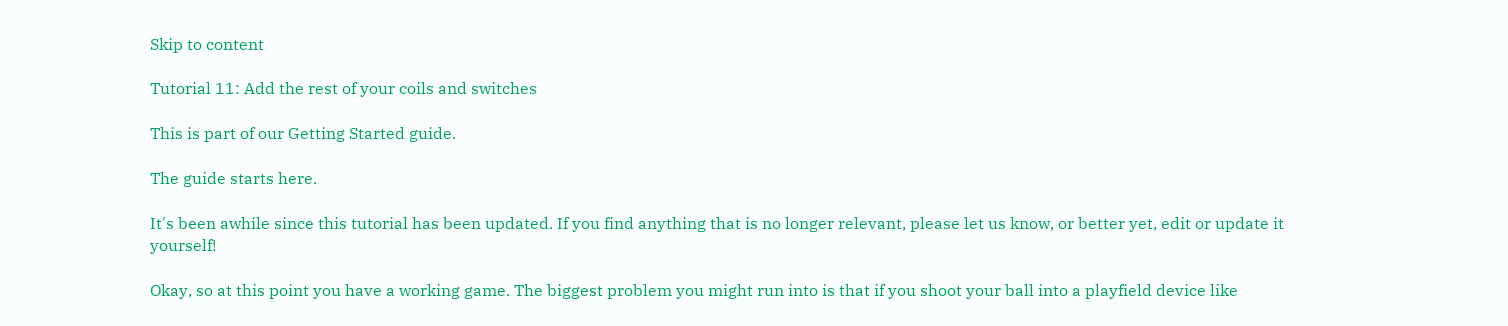Skip to content

Tutorial 11: Add the rest of your coils and switches

This is part of our Getting Started guide.

The guide starts here.

It's been awhile since this tutorial has been updated. If you find anything that is no longer relevant, please let us know, or better yet, edit or update it yourself!

Okay, so at this point you have a working game. The biggest problem you might run into is that if you shoot your ball into a playfield device like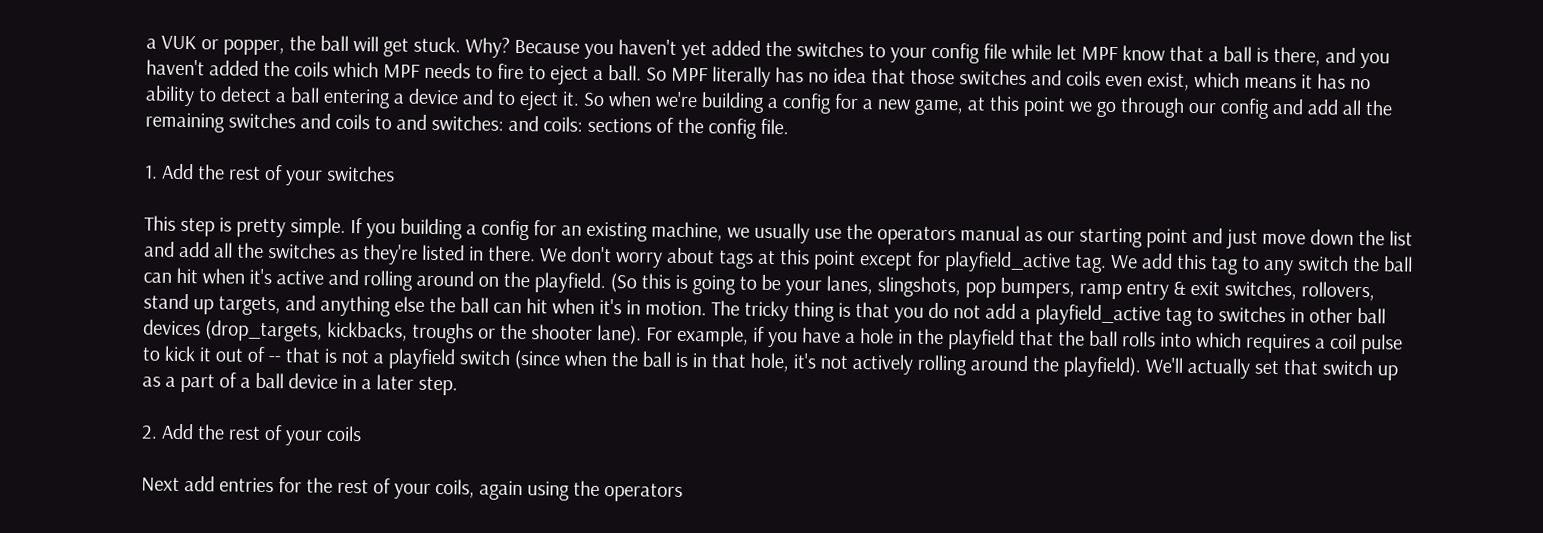a VUK or popper, the ball will get stuck. Why? Because you haven't yet added the switches to your config file while let MPF know that a ball is there, and you haven't added the coils which MPF needs to fire to eject a ball. So MPF literally has no idea that those switches and coils even exist, which means it has no ability to detect a ball entering a device and to eject it. So when we're building a config for a new game, at this point we go through our config and add all the remaining switches and coils to and switches: and coils: sections of the config file.

1. Add the rest of your switches

This step is pretty simple. If you building a config for an existing machine, we usually use the operators manual as our starting point and just move down the list and add all the switches as they're listed in there. We don't worry about tags at this point except for playfield_active tag. We add this tag to any switch the ball can hit when it's active and rolling around on the playfield. (So this is going to be your lanes, slingshots, pop bumpers, ramp entry & exit switches, rollovers, stand up targets, and anything else the ball can hit when it's in motion. The tricky thing is that you do not add a playfield_active tag to switches in other ball devices (drop_targets, kickbacks, troughs or the shooter lane). For example, if you have a hole in the playfield that the ball rolls into which requires a coil pulse to kick it out of -- that is not a playfield switch (since when the ball is in that hole, it's not actively rolling around the playfield). We'll actually set that switch up as a part of a ball device in a later step.

2. Add the rest of your coils

Next add entries for the rest of your coils, again using the operators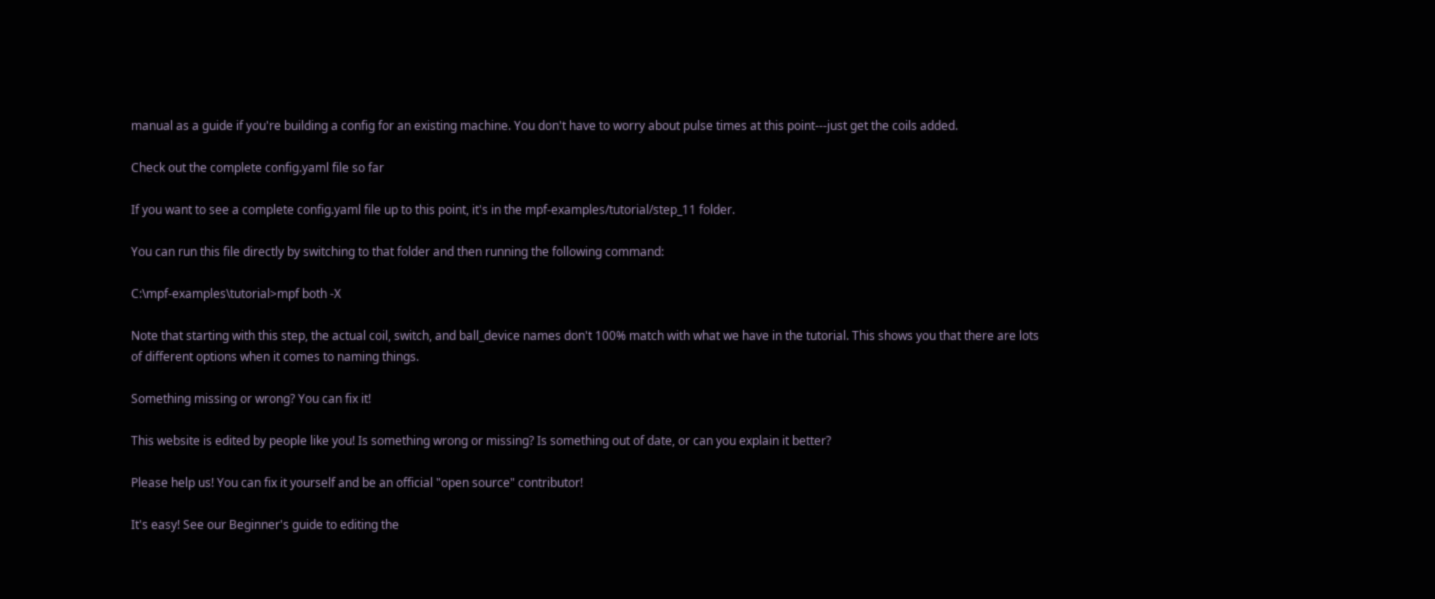manual as a guide if you're building a config for an existing machine. You don't have to worry about pulse times at this point---just get the coils added.

Check out the complete config.yaml file so far

If you want to see a complete config.yaml file up to this point, it's in the mpf-examples/tutorial/step_11 folder.

You can run this file directly by switching to that folder and then running the following command:

C:\mpf-examples\tutorial>mpf both -X

Note that starting with this step, the actual coil, switch, and ball_device names don't 100% match with what we have in the tutorial. This shows you that there are lots of different options when it comes to naming things.

Something missing or wrong? You can fix it!

This website is edited by people like you! Is something wrong or missing? Is something out of date, or can you explain it better?

Please help us! You can fix it yourself and be an official "open source" contributor!

It's easy! See our Beginner's guide to editing the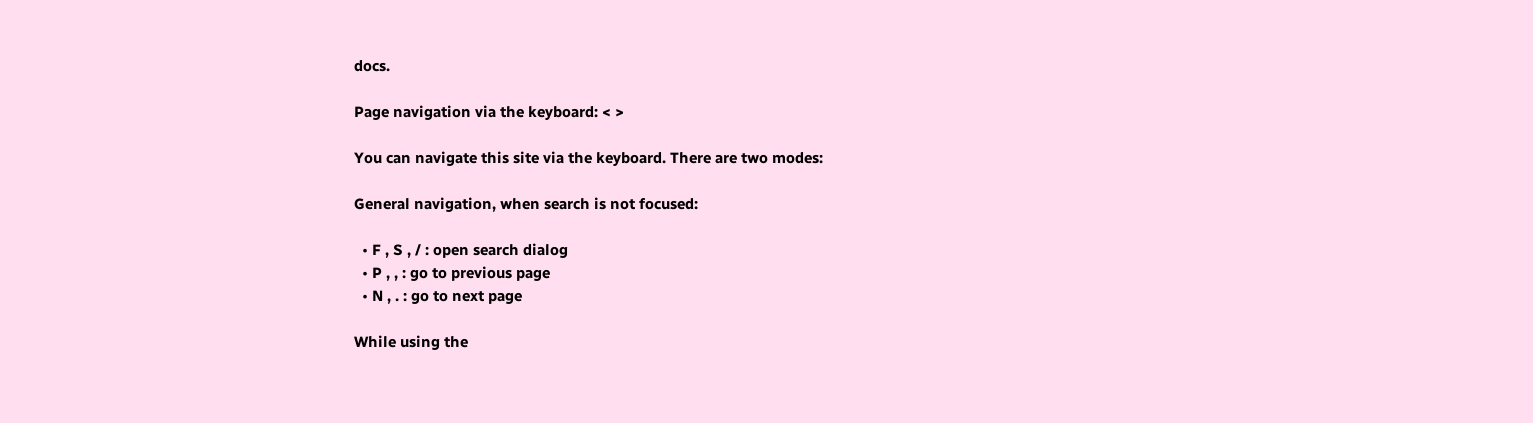docs.

Page navigation via the keyboard: < >

You can navigate this site via the keyboard. There are two modes:

General navigation, when search is not focused:

  • F , S , / : open search dialog
  • P , , : go to previous page
  • N , . : go to next page

While using the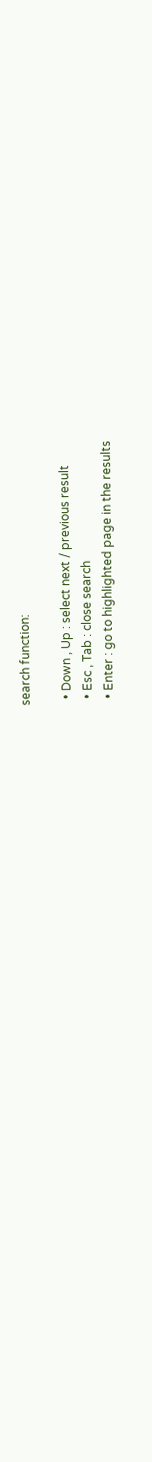search function:

  • Down , Up : select next / previous result
  • Esc , Tab : close search
  • Enter : go to highlighted page in the results